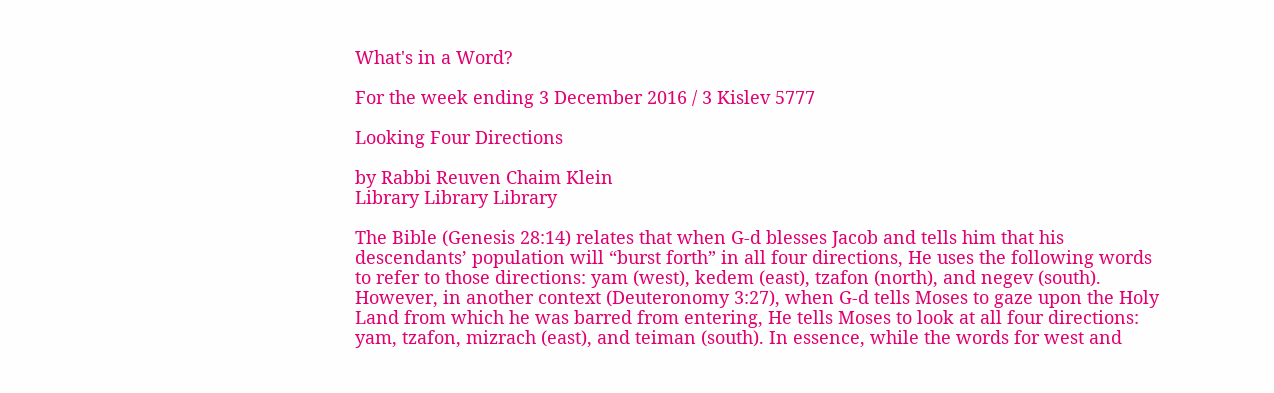What's in a Word?

For the week ending 3 December 2016 / 3 Kislev 5777

Looking Four Directions

by Rabbi Reuven Chaim Klein
Library Library Library

The Bible (Genesis 28:14) relates that when G-d blesses Jacob and tells him that his descendants’ population will “burst forth” in all four directions, He uses the following words to refer to those directions: yam (west), kedem (east), tzafon (north), and negev (south). However, in another context (Deuteronomy 3:27), when G-d tells Moses to gaze upon the Holy Land from which he was barred from entering, He tells Moses to look at all four directions: yam, tzafon, mizrach (east), and teiman (south). In essence, while the words for west and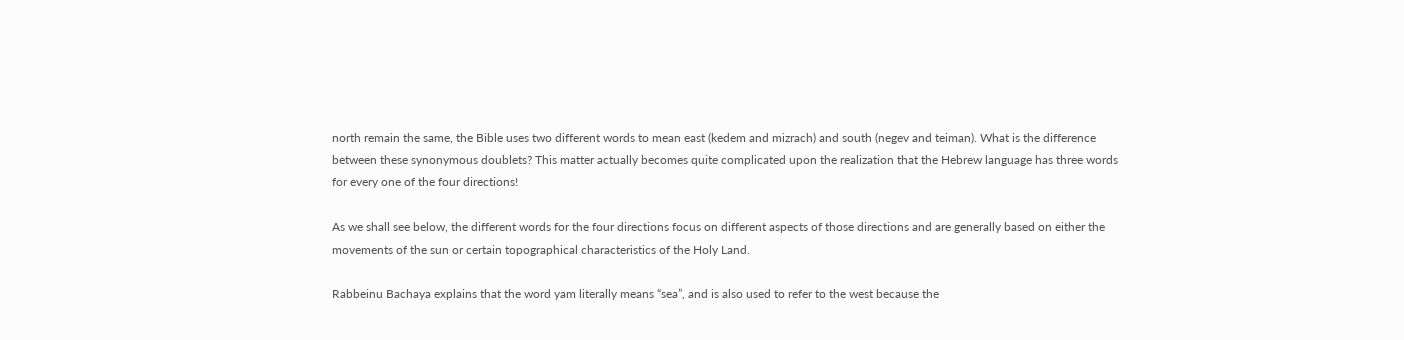north remain the same, the Bible uses two different words to mean east (kedem and mizrach) and south (negev and teiman). What is the difference between these synonymous doublets? This matter actually becomes quite complicated upon the realization that the Hebrew language has three words for every one of the four directions!

As we shall see below, the different words for the four directions focus on different aspects of those directions and are generally based on either the movements of the sun or certain topographical characteristics of the Holy Land.

Rabbeinu Bachaya explains that the word yam literally means “sea”, and is also used to refer to the west because the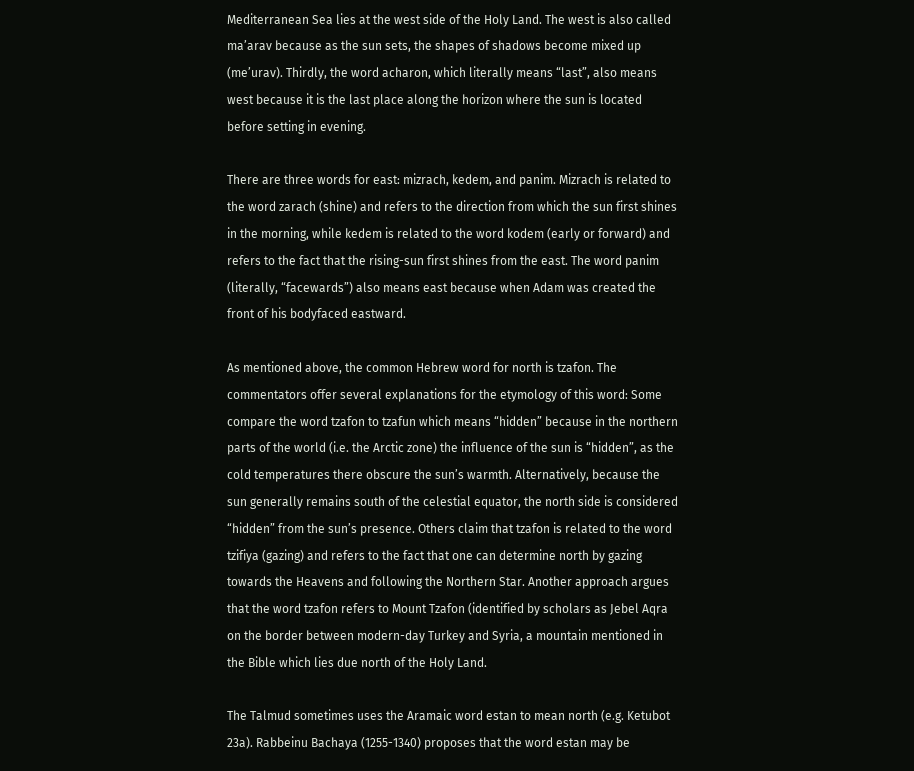Mediterranean Sea lies at the west side of the Holy Land. The west is also called ma’arav because as the sun sets, the shapes of shadows become mixed up (me’urav). Thirdly, the word acharon, which literally means “last”, also means west because it is the last place along the horizon where the sun is located before setting in evening.

There are three words for east: mizrach, kedem, and panim. Mizrach is related to the word zarach (shine) and refers to the direction from which the sun first shines in the morning, while kedem is related to the word kodem (early or forward) and refers to the fact that the rising-sun first shines from the east. The word panim (literally, “facewards”) also means east because when Adam was created the front of his bodyfaced eastward.

As mentioned above, the common Hebrew word for north is tzafon. The commentators offer several explanations for the etymology of this word: Some compare the word tzafon to tzafun which means “hidden” because in the northern parts of the world (i.e. the Arctic zone) the influence of the sun is “hidden”, as the cold temperatures there obscure the sun’s warmth. Alternatively, because the sun generally remains south of the celestial equator, the north side is considered “hidden” from the sun’s presence. Others claim that tzafon is related to the word tzifiya (gazing) and refers to the fact that one can determine north by gazing towards the Heavens and following the Northern Star. Another approach argues that the word tzafon refers to Mount Tzafon (identified by scholars as Jebel Aqra on the border between modern-day Turkey and Syria, a mountain mentioned in the Bible which lies due north of the Holy Land.

The Talmud sometimes uses the Aramaic word estan to mean north (e.g. Ketubot 23a). Rabbeinu Bachaya (1255-1340) proposes that the word estan may be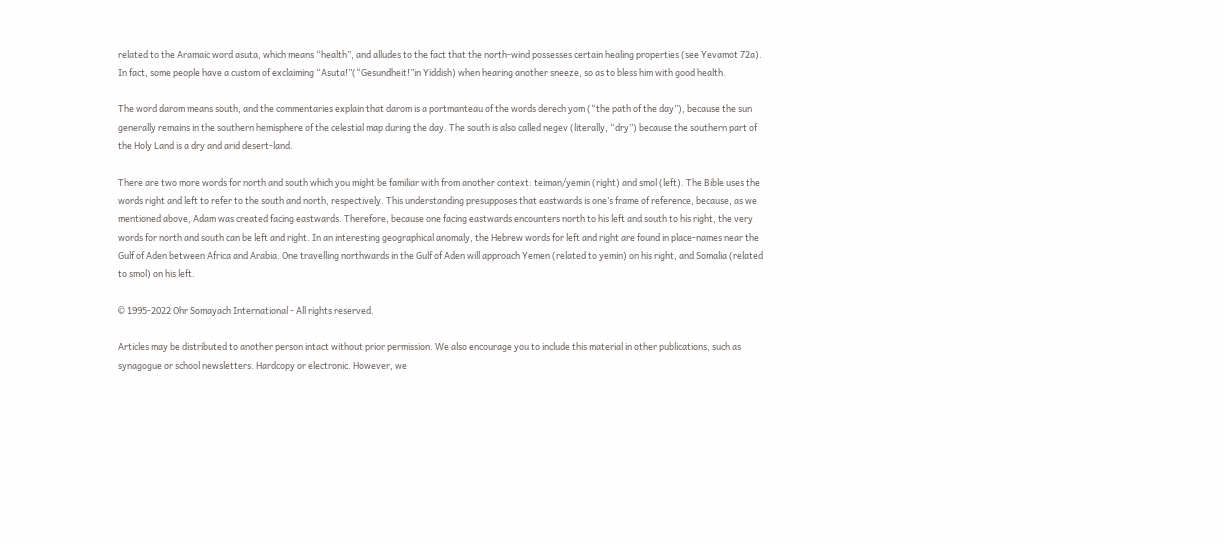related to the Aramaic word asuta, which means “health”, and alludes to the fact that the north-wind possesses certain healing properties (see Yevamot 72a). In fact, some people have a custom of exclaiming “Asuta!”(“Gesundheit!”in Yiddish) when hearing another sneeze, so as to bless him with good health.

The word darom means south, and the commentaries explain that darom is a portmanteau of the words derech yom (“the path of the day”), because the sun generally remains in the southern hemisphere of the celestial map during the day. The south is also called negev (literally, “dry”) because the southern part of the Holy Land is a dry and arid desert-land.

There are two more words for north and south which you might be familiar with from another context: teiman/yemin (right) and smol (left). The Bible uses the words right and left to refer to the south and north, respectively. This understanding presupposes that eastwards is one’s frame of reference, because, as we mentioned above, Adam was created facing eastwards. Therefore, because one facing eastwards encounters north to his left and south to his right, the very words for north and south can be left and right. In an interesting geographical anomaly, the Hebrew words for left and right are found in place-names near the Gulf of Aden between Africa and Arabia. One travelling northwards in the Gulf of Aden will approach Yemen (related to yemin) on his right, and Somalia (related to smol) on his left.

© 1995-2022 Ohr Somayach International - All rights reserved.

Articles may be distributed to another person intact without prior permission. We also encourage you to include this material in other publications, such as synagogue or school newsletters. Hardcopy or electronic. However, we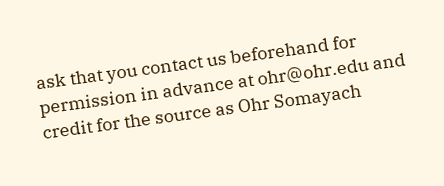ask that you contact us beforehand for permission in advance at ohr@ohr.edu and credit for the source as Ohr Somayach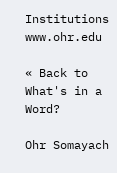Institutions www.ohr.edu

« Back to What's in a Word?

Ohr Somayach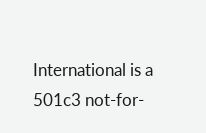International is a 501c3 not-for-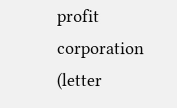profit corporation (letter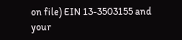on file) EIN 13-3503155 and your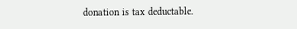donation is tax deductable.